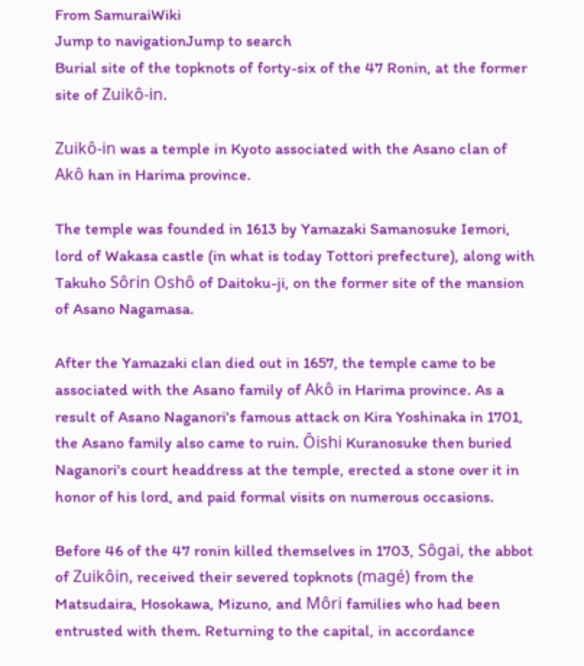From SamuraiWiki
Jump to navigationJump to search
Burial site of the topknots of forty-six of the 47 Ronin, at the former site of Zuikô-in.

Zuikô-in was a temple in Kyoto associated with the Asano clan of Akô han in Harima province.

The temple was founded in 1613 by Yamazaki Samanosuke Iemori, lord of Wakasa castle (in what is today Tottori prefecture), along with Takuho Sôrin Oshô of Daitoku-ji, on the former site of the mansion of Asano Nagamasa.

After the Yamazaki clan died out in 1657, the temple came to be associated with the Asano family of Akô in Harima province. As a result of Asano Naganori's famous attack on Kira Yoshinaka in 1701, the Asano family also came to ruin. Ôishi Kuranosuke then buried Naganori's court headdress at the temple, erected a stone over it in honor of his lord, and paid formal visits on numerous occasions.

Before 46 of the 47 ronin killed themselves in 1703, Sôgai, the abbot of Zuikôin, received their severed topknots (magé) from the Matsudaira, Hosokawa, Mizuno, and Môri families who had been entrusted with them. Returning to the capital, in accordance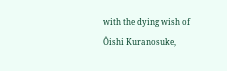with the dying wish of Ôishi Kuranosuke,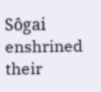Sôgai enshrined their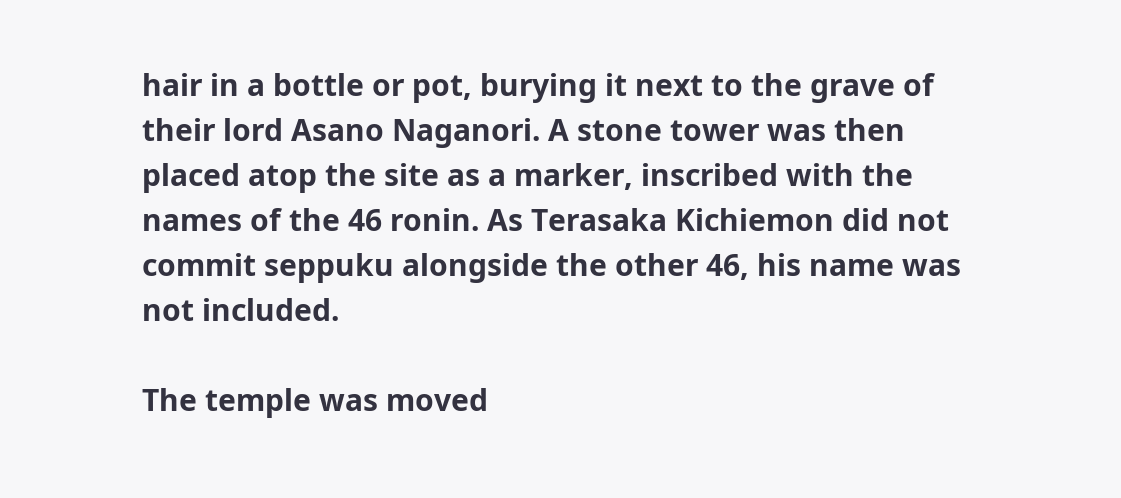hair in a bottle or pot, burying it next to the grave of their lord Asano Naganori. A stone tower was then placed atop the site as a marker, inscribed with the names of the 46 ronin. As Terasaka Kichiemon did not commit seppuku alongside the other 46, his name was not included.

The temple was moved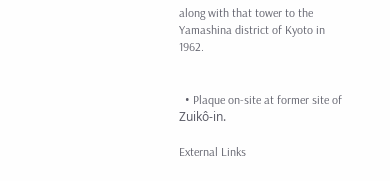along with that tower to the Yamashina district of Kyoto in 1962.


  • Plaque on-site at former site of Zuikô-in.

External Links